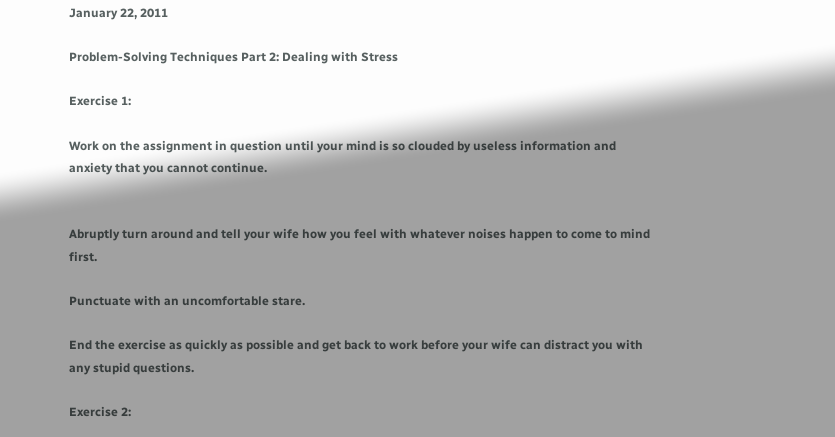January 22, 2011

Problem-Solving Techniques Part 2: Dealing with Stress

Exercise 1:

Work on the assignment in question until your mind is so clouded by useless information and anxiety that you cannot continue.


Abruptly turn around and tell your wife how you feel with whatever noises happen to come to mind first.

Punctuate with an uncomfortable stare.

End the exercise as quickly as possible and get back to work before your wife can distract you with any stupid questions.

Exercise 2: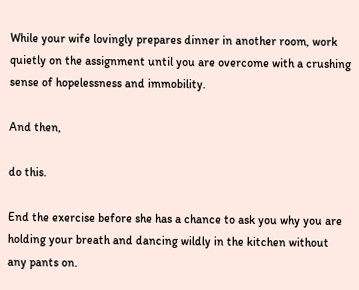While your wife lovingly prepares dinner in another room, work quietly on the assignment until you are overcome with a crushing sense of hopelessness and immobility.

And then,

do this.

End the exercise before she has a chance to ask you why you are holding your breath and dancing wildly in the kitchen without any pants on.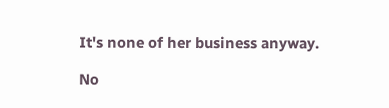It's none of her business anyway.

No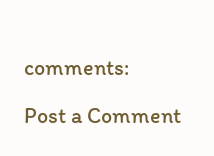comments:

Post a Comment